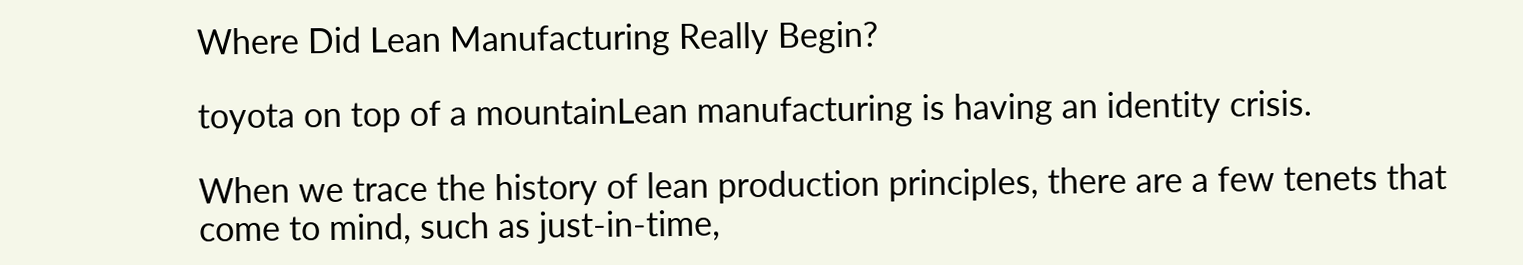Where Did Lean Manufacturing Really Begin?

toyota on top of a mountainLean manufacturing is having an identity crisis.

When we trace the history of lean production principles, there are a few tenets that come to mind, such as just-in-time,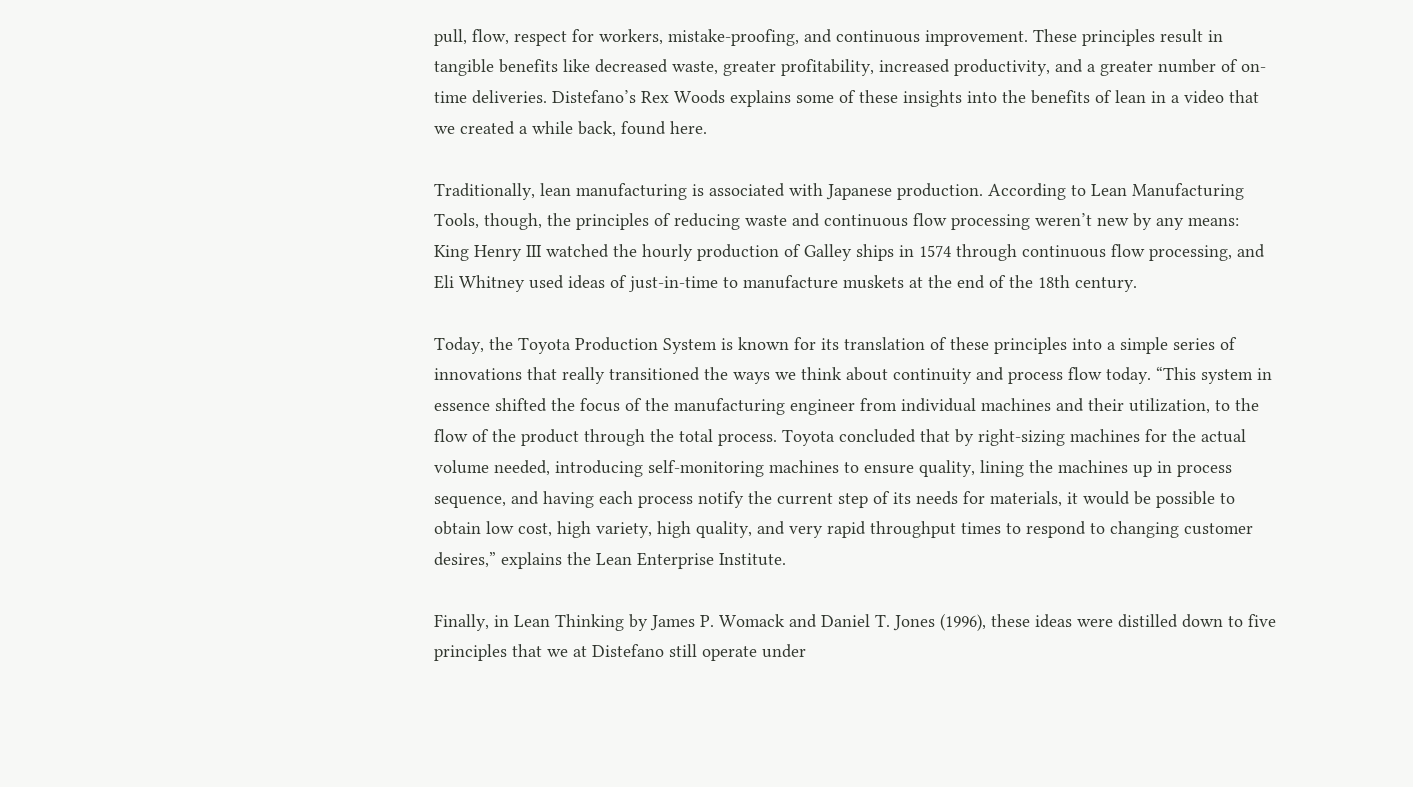pull, flow, respect for workers, mistake-proofing, and continuous improvement. These principles result in tangible benefits like decreased waste, greater profitability, increased productivity, and a greater number of on-time deliveries. Distefano’s Rex Woods explains some of these insights into the benefits of lean in a video that we created a while back, found here.

Traditionally, lean manufacturing is associated with Japanese production. According to Lean Manufacturing Tools, though, the principles of reducing waste and continuous flow processing weren’t new by any means: King Henry III watched the hourly production of Galley ships in 1574 through continuous flow processing, and Eli Whitney used ideas of just-in-time to manufacture muskets at the end of the 18th century.

Today, the Toyota Production System is known for its translation of these principles into a simple series of innovations that really transitioned the ways we think about continuity and process flow today. “This system in essence shifted the focus of the manufacturing engineer from individual machines and their utilization, to the flow of the product through the total process. Toyota concluded that by right-sizing machines for the actual volume needed, introducing self-monitoring machines to ensure quality, lining the machines up in process sequence, and having each process notify the current step of its needs for materials, it would be possible to obtain low cost, high variety, high quality, and very rapid throughput times to respond to changing customer desires,” explains the Lean Enterprise Institute.

Finally, in Lean Thinking by James P. Womack and Daniel T. Jones (1996), these ideas were distilled down to five principles that we at Distefano still operate under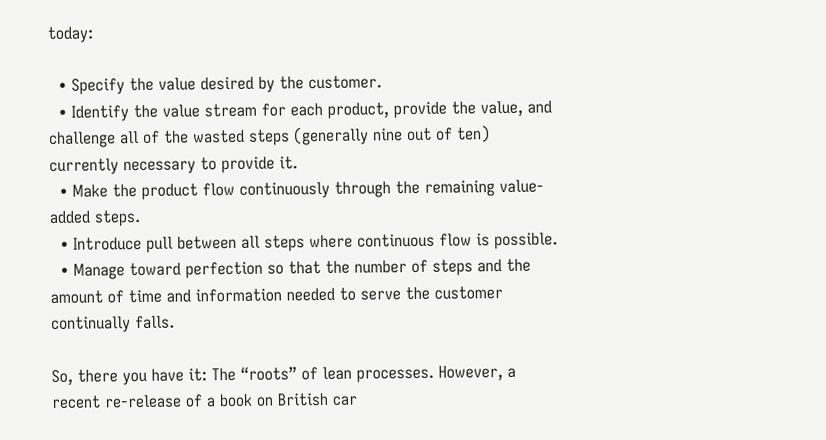today:

  • Specify the value desired by the customer.
  • Identify the value stream for each product, provide the value, and challenge all of the wasted steps (generally nine out of ten) currently necessary to provide it.
  • Make the product flow continuously through the remaining value-added steps.
  • Introduce pull between all steps where continuous flow is possible.
  • Manage toward perfection so that the number of steps and the amount of time and information needed to serve the customer continually falls.

So, there you have it: The “roots” of lean processes. However, a recent re-release of a book on British car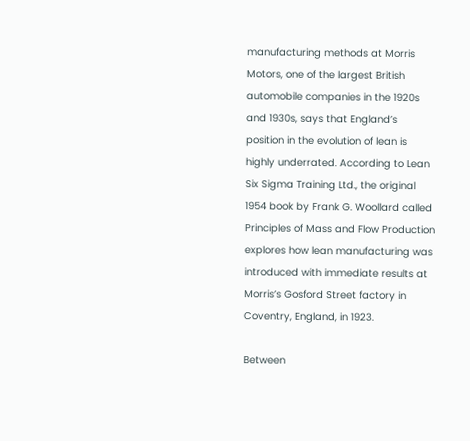manufacturing methods at Morris Motors, one of the largest British automobile companies in the 1920s and 1930s, says that England’s position in the evolution of lean is highly underrated. According to Lean Six Sigma Training Ltd., the original 1954 book by Frank G. Woollard called Principles of Mass and Flow Production explores how lean manufacturing was introduced with immediate results at Morris’s Gosford Street factory in Coventry, England, in 1923.

Between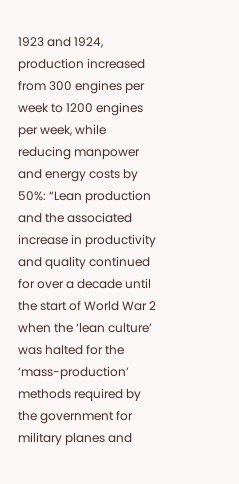1923 and 1924, production increased from 300 engines per week to 1200 engines per week, while reducing manpower and energy costs by 50%: “Lean production and the associated increase in productivity and quality continued for over a decade until the start of World War 2 when the ‘lean culture’ was halted for the ‘mass-production’ methods required by the government for military planes and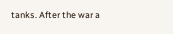tanks. After the war a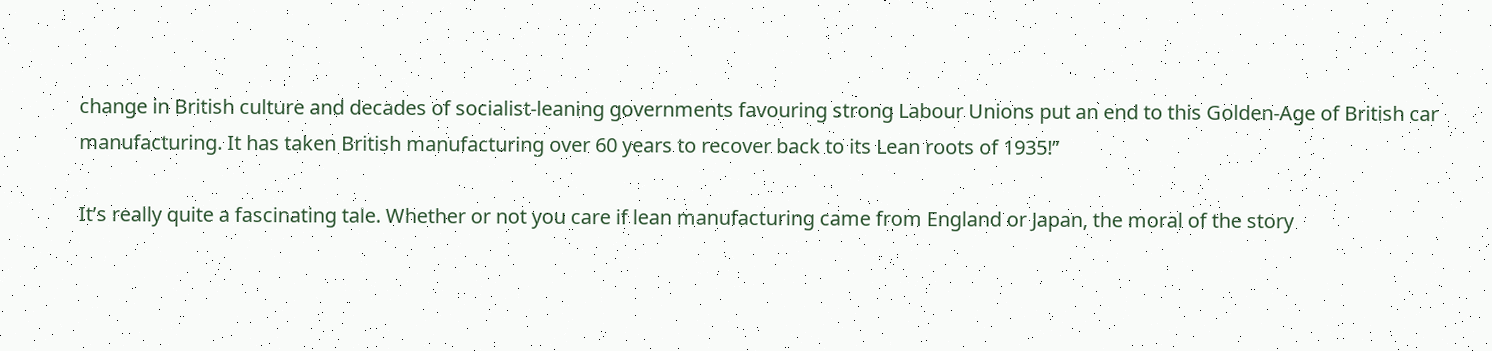change in British culture and decades of socialist-leaning governments favouring strong Labour Unions put an end to this Golden-Age of British car manufacturing. It has taken British manufacturing over 60 years to recover back to its Lean roots of 1935!”

It’s really quite a fascinating tale. Whether or not you care if lean manufacturing came from England or Japan, the moral of the story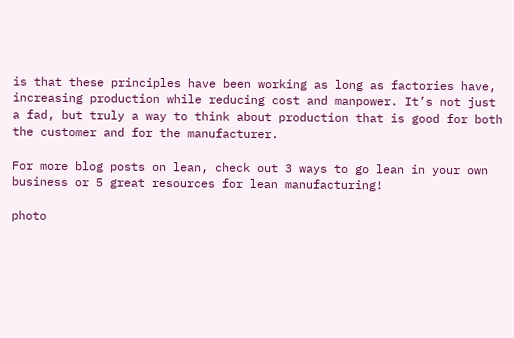is that these principles have been working as long as factories have, increasing production while reducing cost and manpower. It’s not just a fad, but truly a way to think about production that is good for both the customer and for the manufacturer.

For more blog posts on lean, check out 3 ways to go lean in your own business or 5 great resources for lean manufacturing!

photo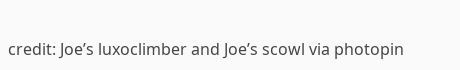credit: Joe’s luxoclimber and Joe’s scowl via photopin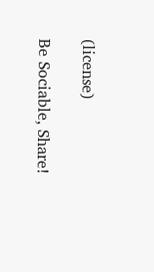(license)

Be Sociable, Share!